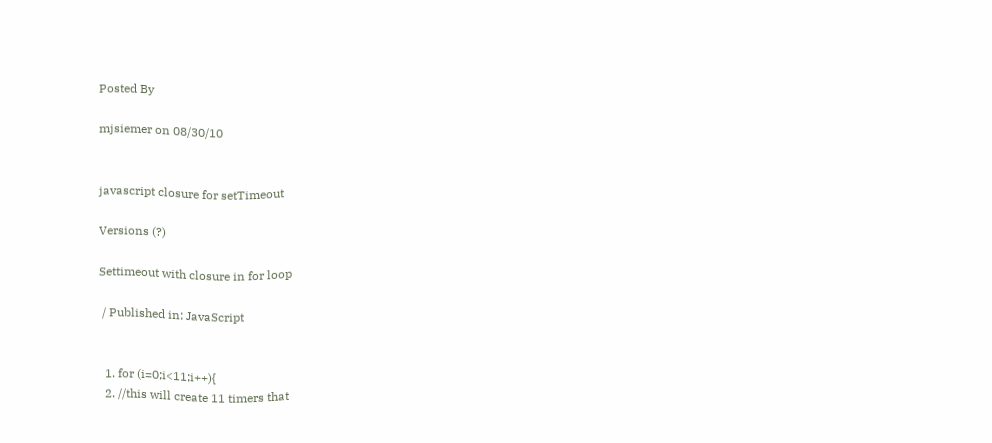Posted By

mjsiemer on 08/30/10


javascript closure for setTimeout

Versions (?)

Settimeout with closure in for loop

 / Published in: JavaScript


  1. for (i=0;i<11;i++){
  2. //this will create 11 timers that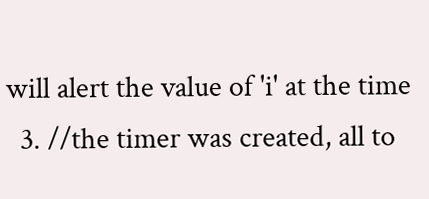will alert the value of 'i' at the time
  3. //the timer was created, all to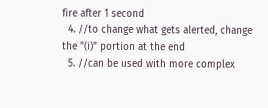fire after 1 second
  4. //to change what gets alerted, change the "(i)" portion at the end
  5. //can be used with more complex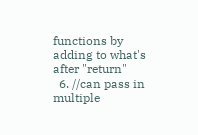functions by adding to what's after "return"
  6. //can pass in multiple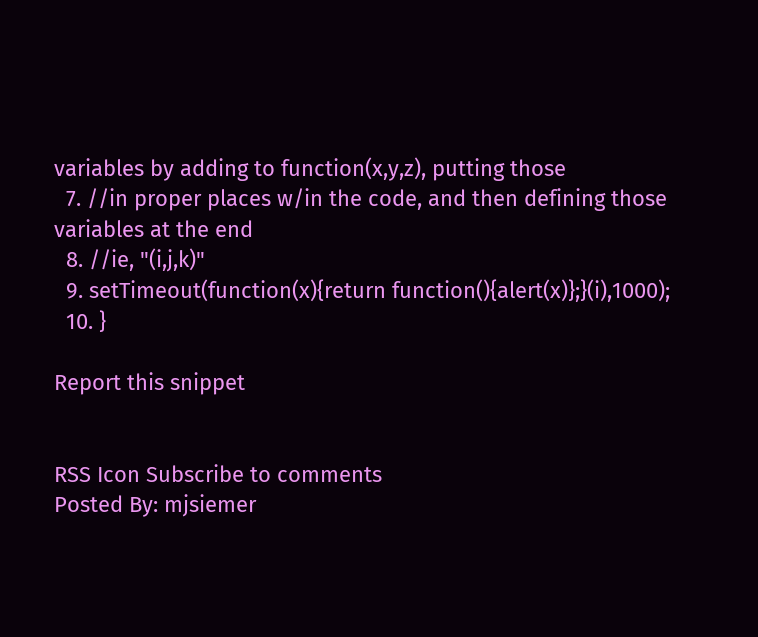variables by adding to function(x,y,z), putting those
  7. //in proper places w/in the code, and then defining those variables at the end
  8. //ie, "(i,j,k)"
  9. setTimeout(function(x){return function(){alert(x)};}(i),1000);
  10. }

Report this snippet


RSS Icon Subscribe to comments
Posted By: mjsiemer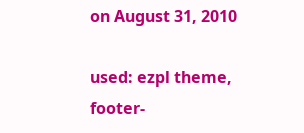on August 31, 2010

used: ezpl theme, footer-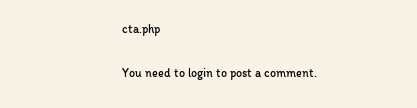cta.php

You need to login to post a comment.